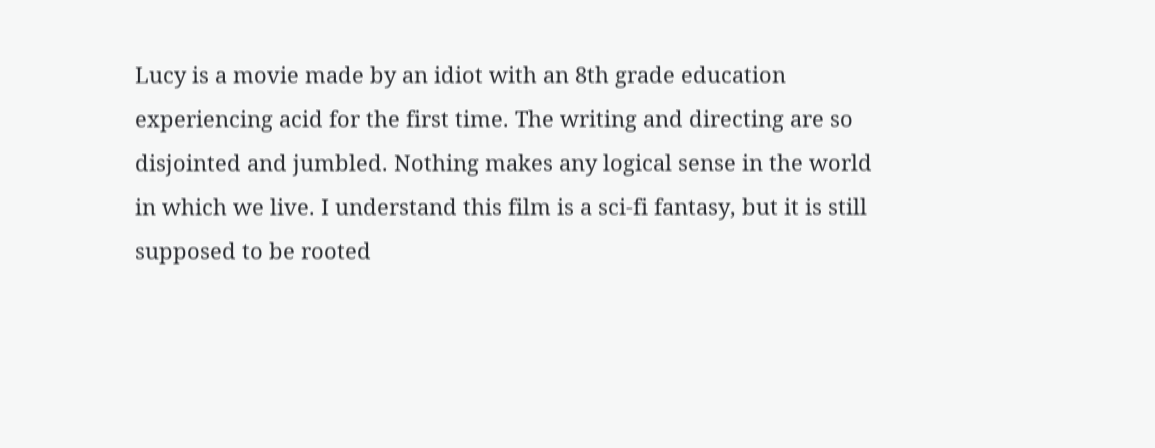Lucy is a movie made by an idiot with an 8th grade education experiencing acid for the first time. The writing and directing are so disjointed and jumbled. Nothing makes any logical sense in the world in which we live. I understand this film is a sci-fi fantasy, but it is still supposed to be rooted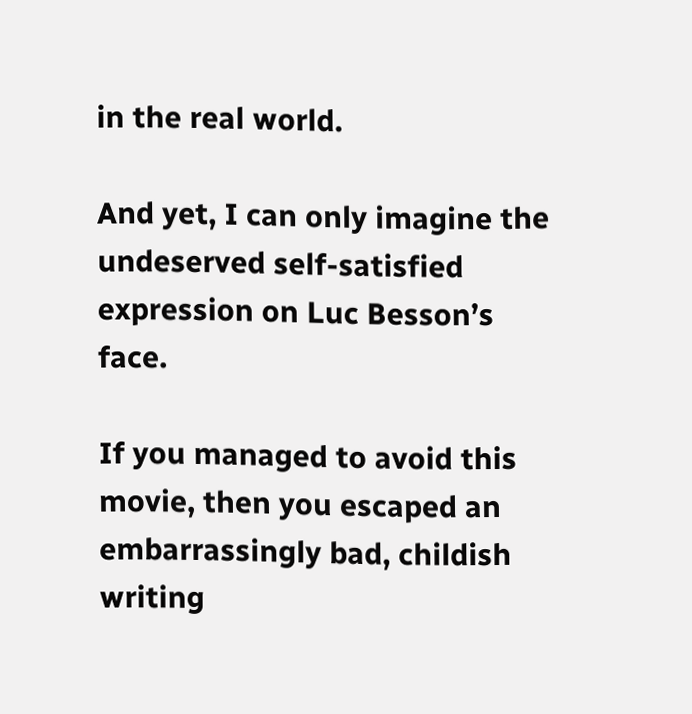in the real world.

And yet, I can only imagine the undeserved self-satisfied expression on Luc Besson’s face.

If you managed to avoid this movie, then you escaped an embarrassingly bad, childish writing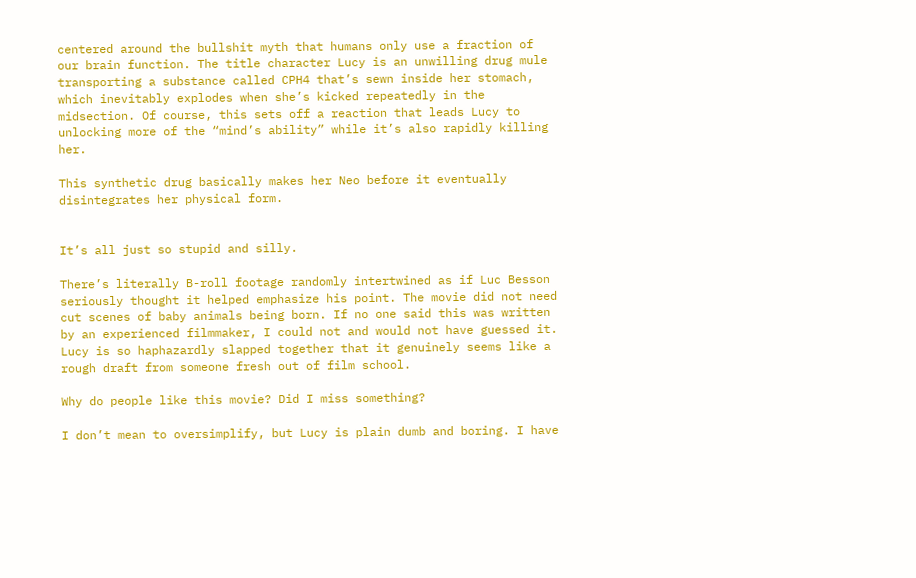centered around the bullshit myth that humans only use a fraction of our brain function. The title character Lucy is an unwilling drug mule transporting a substance called CPH4 that’s sewn inside her stomach, which inevitably explodes when she’s kicked repeatedly in the midsection. Of course, this sets off a reaction that leads Lucy to unlocking more of the “mind’s ability” while it’s also rapidly killing her.

This synthetic drug basically makes her Neo before it eventually disintegrates her physical form.


It’s all just so stupid and silly.

There’s literally B-roll footage randomly intertwined as if Luc Besson seriously thought it helped emphasize his point. The movie did not need cut scenes of baby animals being born. If no one said this was written by an experienced filmmaker, I could not and would not have guessed it. Lucy is so haphazardly slapped together that it genuinely seems like a rough draft from someone fresh out of film school.

Why do people like this movie? Did I miss something?

I don’t mean to oversimplify, but Lucy is plain dumb and boring. I have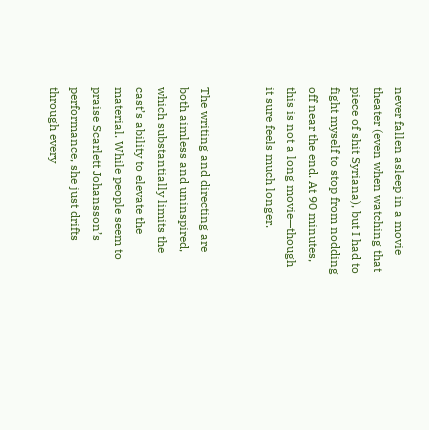never fallen asleep in a movie theater (even when watching that piece of shit Syriana), but I had to fight myself to stop from nodding off near the end. At 90 minutes, this is not a long movie—though it sure feels much longer.


The writing and directing are both aimless and uninspired, which substantially limits the cast’s ability to elevate the material. While people seem to praise Scarlett Johansson’s performance, she just drifts through every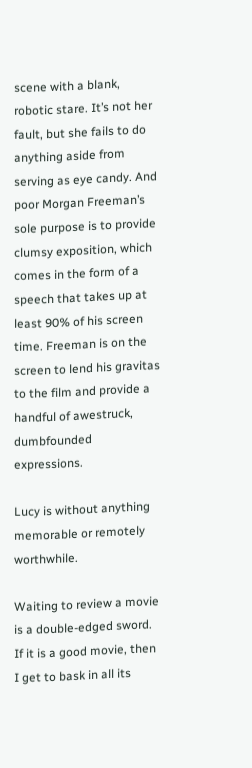scene with a blank, robotic stare. It’s not her fault, but she fails to do anything aside from serving as eye candy. And poor Morgan Freeman’s sole purpose is to provide clumsy exposition, which comes in the form of a speech that takes up at least 90% of his screen time. Freeman is on the screen to lend his gravitas to the film and provide a handful of awestruck, dumbfounded expressions.

Lucy is without anything memorable or remotely worthwhile.

Waiting to review a movie is a double-edged sword. If it is a good movie, then I get to bask in all its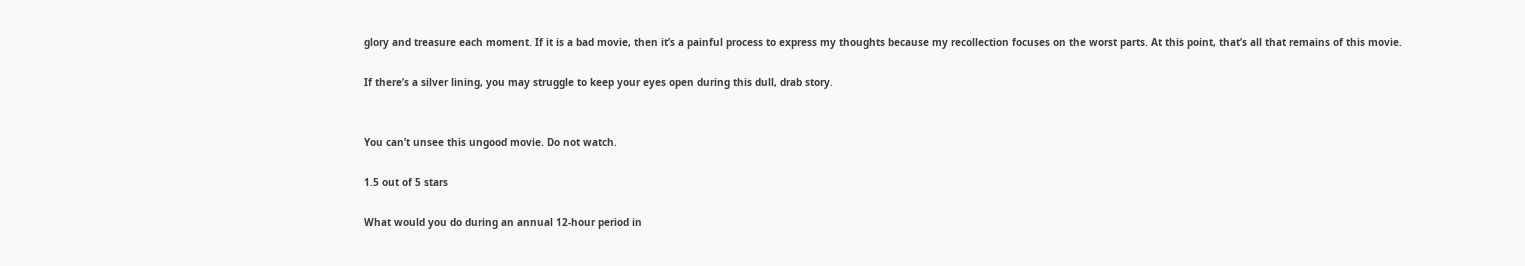glory and treasure each moment. If it is a bad movie, then it’s a painful process to express my thoughts because my recollection focuses on the worst parts. At this point, that’s all that remains of this movie.

If there’s a silver lining, you may struggle to keep your eyes open during this dull, drab story.


You can’t unsee this ungood movie. Do not watch.

1.5 out of 5 stars

What would you do during an annual 12-hour period in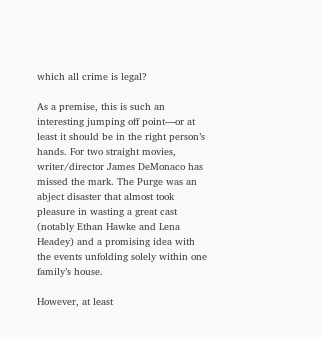which all crime is legal?

As a premise, this is such an interesting jumping off point—or at least it should be in the right person’s hands. For two straight movies, writer/director James DeMonaco has missed the mark. The Purge was an abject disaster that almost took pleasure in wasting a great cast (notably Ethan Hawke and Lena Headey) and a promising idea with the events unfolding solely within one family’s house.

However, at least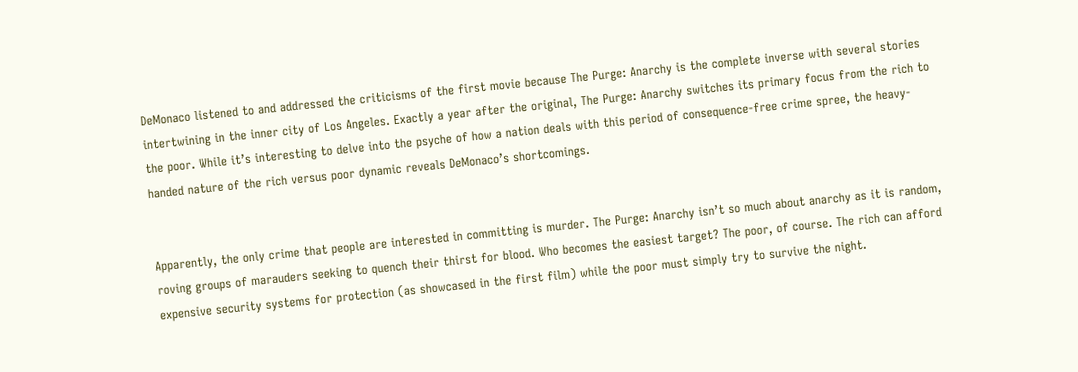DeMonaco listened to and addressed the criticisms of the first movie because The Purge: Anarchy is the complete inverse with several stories intertwining in the inner city of Los Angeles. Exactly a year after the original, The Purge: Anarchy switches its primary focus from the rich to the poor. While it’s interesting to delve into the psyche of how a nation deals with this period of consequence-free crime spree, the heavy-handed nature of the rich versus poor dynamic reveals DeMonaco’s shortcomings.


Apparently, the only crime that people are interested in committing is murder. The Purge: Anarchy isn’t so much about anarchy as it is random, roving groups of marauders seeking to quench their thirst for blood. Who becomes the easiest target? The poor, of course. The rich can afford expensive security systems for protection (as showcased in the first film) while the poor must simply try to survive the night.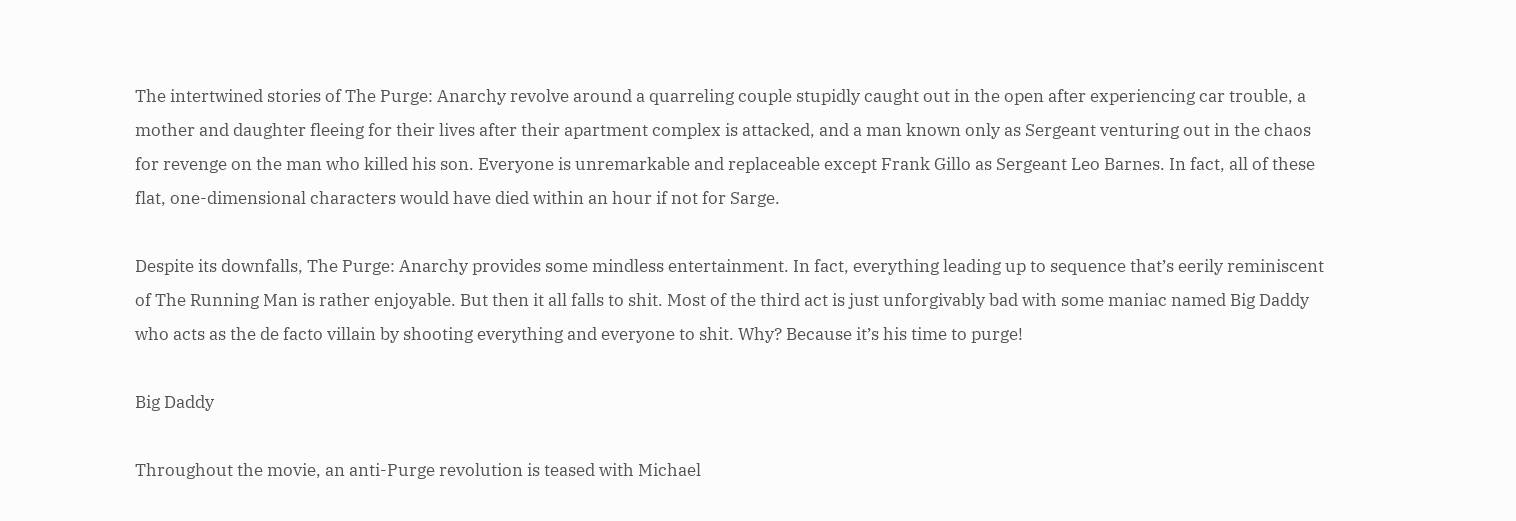The intertwined stories of The Purge: Anarchy revolve around a quarreling couple stupidly caught out in the open after experiencing car trouble, a mother and daughter fleeing for their lives after their apartment complex is attacked, and a man known only as Sergeant venturing out in the chaos for revenge on the man who killed his son. Everyone is unremarkable and replaceable except Frank Gillo as Sergeant Leo Barnes. In fact, all of these flat, one-dimensional characters would have died within an hour if not for Sarge.

Despite its downfalls, The Purge: Anarchy provides some mindless entertainment. In fact, everything leading up to sequence that’s eerily reminiscent of The Running Man is rather enjoyable. But then it all falls to shit. Most of the third act is just unforgivably bad with some maniac named Big Daddy who acts as the de facto villain by shooting everything and everyone to shit. Why? Because it’s his time to purge!

Big Daddy

Throughout the movie, an anti-Purge revolution is teased with Michael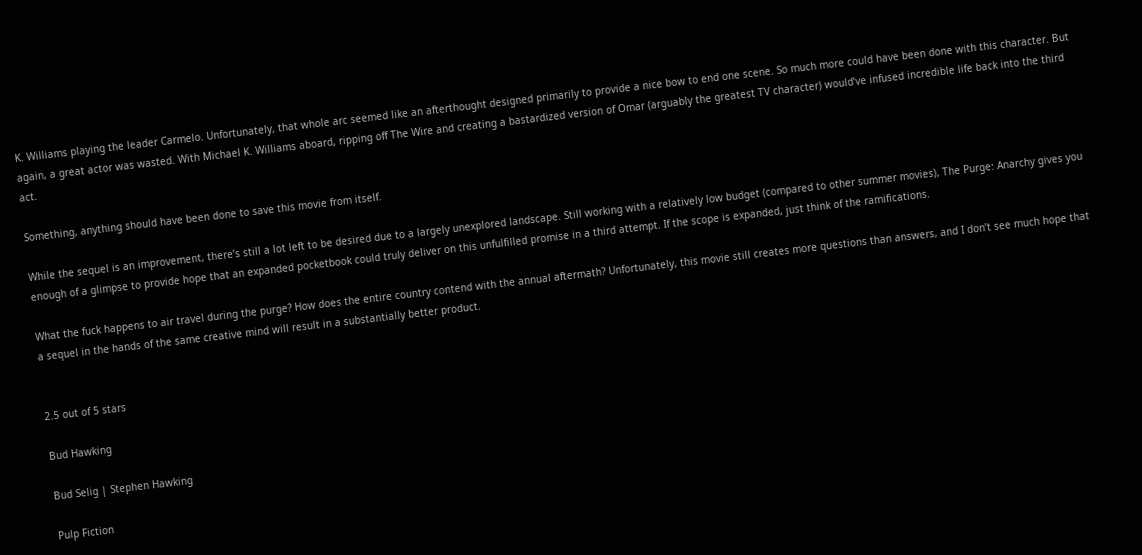K. Williams playing the leader Carmelo. Unfortunately, that whole arc seemed like an afterthought designed primarily to provide a nice bow to end one scene. So much more could have been done with this character. But again, a great actor was wasted. With Michael K. Williams aboard, ripping off The Wire and creating a bastardized version of Omar (arguably the greatest TV character) would’ve infused incredible life back into the third act.

Something, anything should have been done to save this movie from itself.

While the sequel is an improvement, there’s still a lot left to be desired due to a largely unexplored landscape. Still working with a relatively low budget (compared to other summer movies), The Purge: Anarchy gives you enough of a glimpse to provide hope that an expanded pocketbook could truly deliver on this unfulfilled promise in a third attempt. If the scope is expanded, just think of the ramifications.

What the fuck happens to air travel during the purge? How does the entire country contend with the annual aftermath? Unfortunately, this movie still creates more questions than answers, and I don’t see much hope that a sequel in the hands of the same creative mind will result in a substantially better product.


2.5 out of 5 stars

Bud Hawking

Bud Selig | Stephen Hawking

Pulp Fiction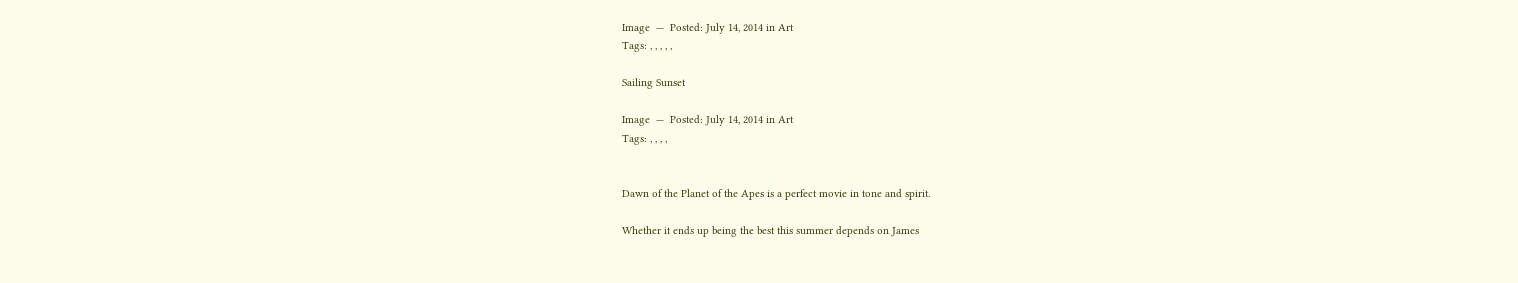Image  —  Posted: July 14, 2014 in Art
Tags: , , , , ,

Sailing Sunset

Image  —  Posted: July 14, 2014 in Art
Tags: , , , ,


Dawn of the Planet of the Apes is a perfect movie in tone and spirit.

Whether it ends up being the best this summer depends on James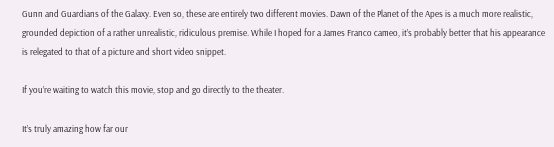Gunn and Guardians of the Galaxy. Even so, these are entirely two different movies. Dawn of the Planet of the Apes is a much more realistic, grounded depiction of a rather unrealistic, ridiculous premise. While I hoped for a James Franco cameo, it’s probably better that his appearance is relegated to that of a picture and short video snippet.

If you’re waiting to watch this movie, stop and go directly to the theater.

It’s truly amazing how far our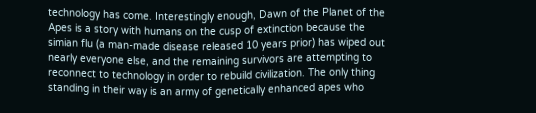technology has come. Interestingly enough, Dawn of the Planet of the Apes is a story with humans on the cusp of extinction because the simian flu (a man-made disease released 10 years prior) has wiped out nearly everyone else, and the remaining survivors are attempting to reconnect to technology in order to rebuild civilization. The only thing standing in their way is an army of genetically enhanced apes who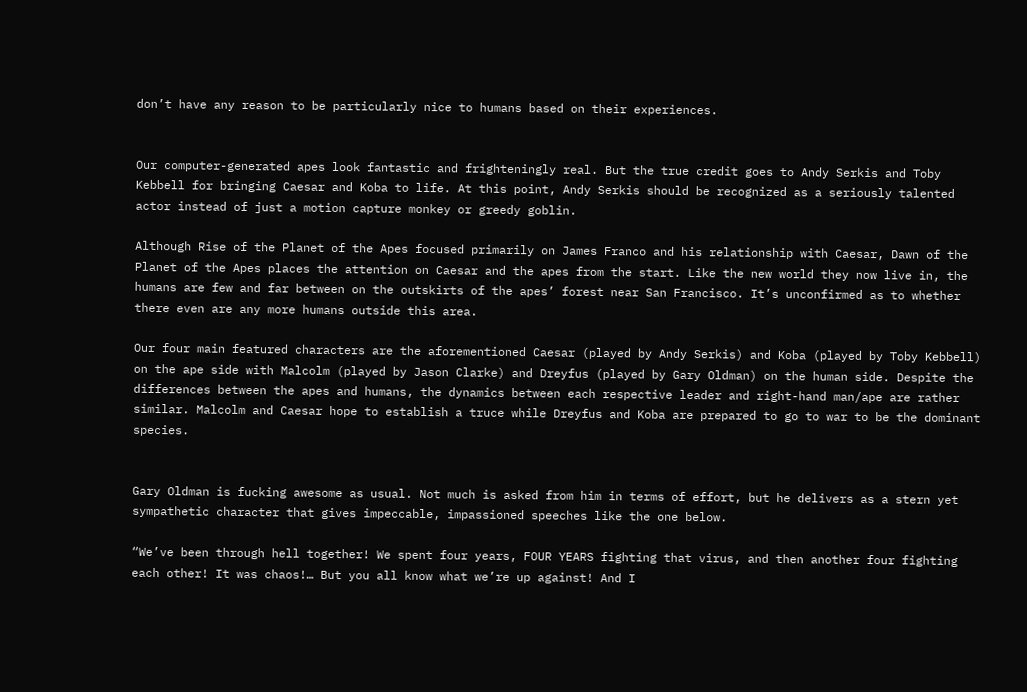don’t have any reason to be particularly nice to humans based on their experiences.


Our computer-generated apes look fantastic and frighteningly real. But the true credit goes to Andy Serkis and Toby Kebbell for bringing Caesar and Koba to life. At this point, Andy Serkis should be recognized as a seriously talented actor instead of just a motion capture monkey or greedy goblin.

Although Rise of the Planet of the Apes focused primarily on James Franco and his relationship with Caesar, Dawn of the Planet of the Apes places the attention on Caesar and the apes from the start. Like the new world they now live in, the humans are few and far between on the outskirts of the apes’ forest near San Francisco. It’s unconfirmed as to whether there even are any more humans outside this area.

Our four main featured characters are the aforementioned Caesar (played by Andy Serkis) and Koba (played by Toby Kebbell) on the ape side with Malcolm (played by Jason Clarke) and Dreyfus (played by Gary Oldman) on the human side. Despite the differences between the apes and humans, the dynamics between each respective leader and right-hand man/ape are rather similar. Malcolm and Caesar hope to establish a truce while Dreyfus and Koba are prepared to go to war to be the dominant species.


Gary Oldman is fucking awesome as usual. Not much is asked from him in terms of effort, but he delivers as a stern yet sympathetic character that gives impeccable, impassioned speeches like the one below.

“We’ve been through hell together! We spent four years, FOUR YEARS fighting that virus, and then another four fighting each other! It was chaos!… But you all know what we’re up against! And I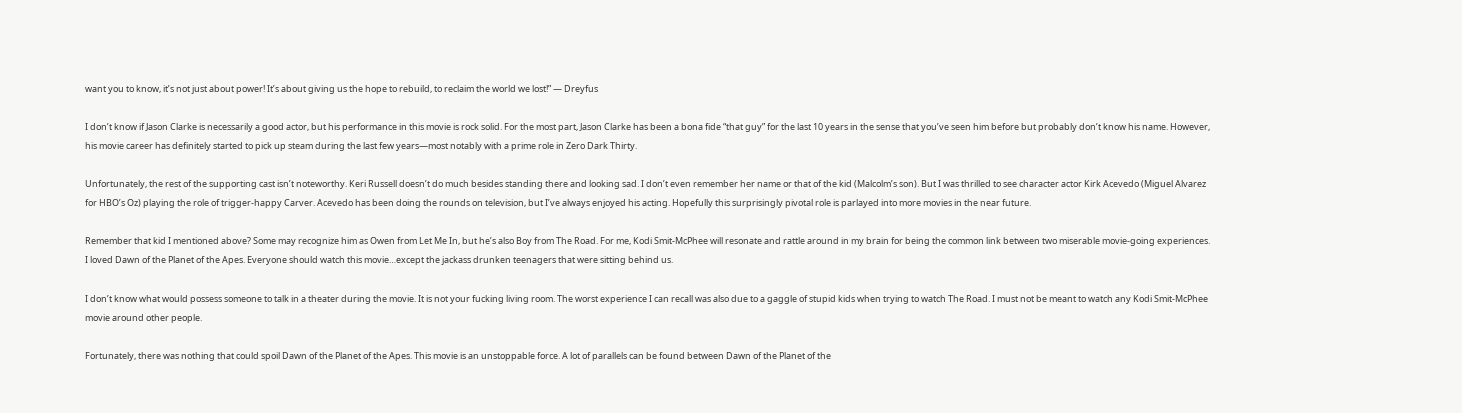want you to know, it’s not just about power! It’s about giving us the hope to rebuild, to reclaim the world we lost!” — Dreyfus

I don’t know if Jason Clarke is necessarily a good actor, but his performance in this movie is rock solid. For the most part, Jason Clarke has been a bona fide “that guy” for the last 10 years in the sense that you’ve seen him before but probably don’t know his name. However, his movie career has definitely started to pick up steam during the last few years—most notably with a prime role in Zero Dark Thirty.

Unfortunately, the rest of the supporting cast isn’t noteworthy. Keri Russell doesn’t do much besides standing there and looking sad. I don’t even remember her name or that of the kid (Malcolm’s son). But I was thrilled to see character actor Kirk Acevedo (Miguel Alvarez for HBO’s Oz) playing the role of trigger-happy Carver. Acevedo has been doing the rounds on television, but I’ve always enjoyed his acting. Hopefully this surprisingly pivotal role is parlayed into more movies in the near future.

Remember that kid I mentioned above? Some may recognize him as Owen from Let Me In, but he’s also Boy from The Road. For me, Kodi Smit-McPhee will resonate and rattle around in my brain for being the common link between two miserable movie-going experiences. I loved Dawn of the Planet of the Apes. Everyone should watch this movie…except the jackass drunken teenagers that were sitting behind us.

I don’t know what would possess someone to talk in a theater during the movie. It is not your fucking living room. The worst experience I can recall was also due to a gaggle of stupid kids when trying to watch The Road. I must not be meant to watch any Kodi Smit-McPhee movie around other people.

Fortunately, there was nothing that could spoil Dawn of the Planet of the Apes. This movie is an unstoppable force. A lot of parallels can be found between Dawn of the Planet of the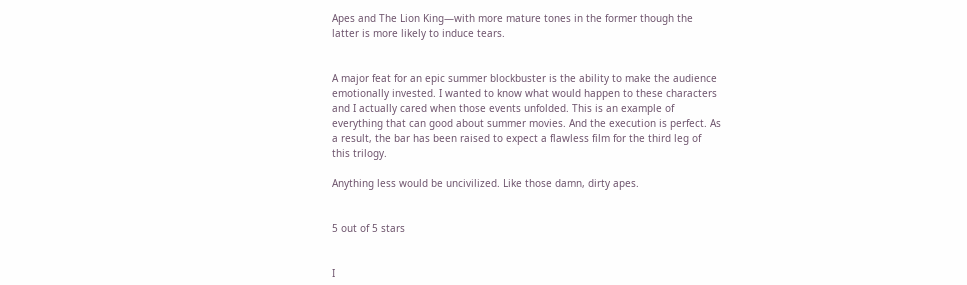Apes and The Lion King—with more mature tones in the former though the latter is more likely to induce tears.


A major feat for an epic summer blockbuster is the ability to make the audience emotionally invested. I wanted to know what would happen to these characters and I actually cared when those events unfolded. This is an example of everything that can good about summer movies. And the execution is perfect. As a result, the bar has been raised to expect a flawless film for the third leg of this trilogy.

Anything less would be uncivilized. Like those damn, dirty apes.


5 out of 5 stars


I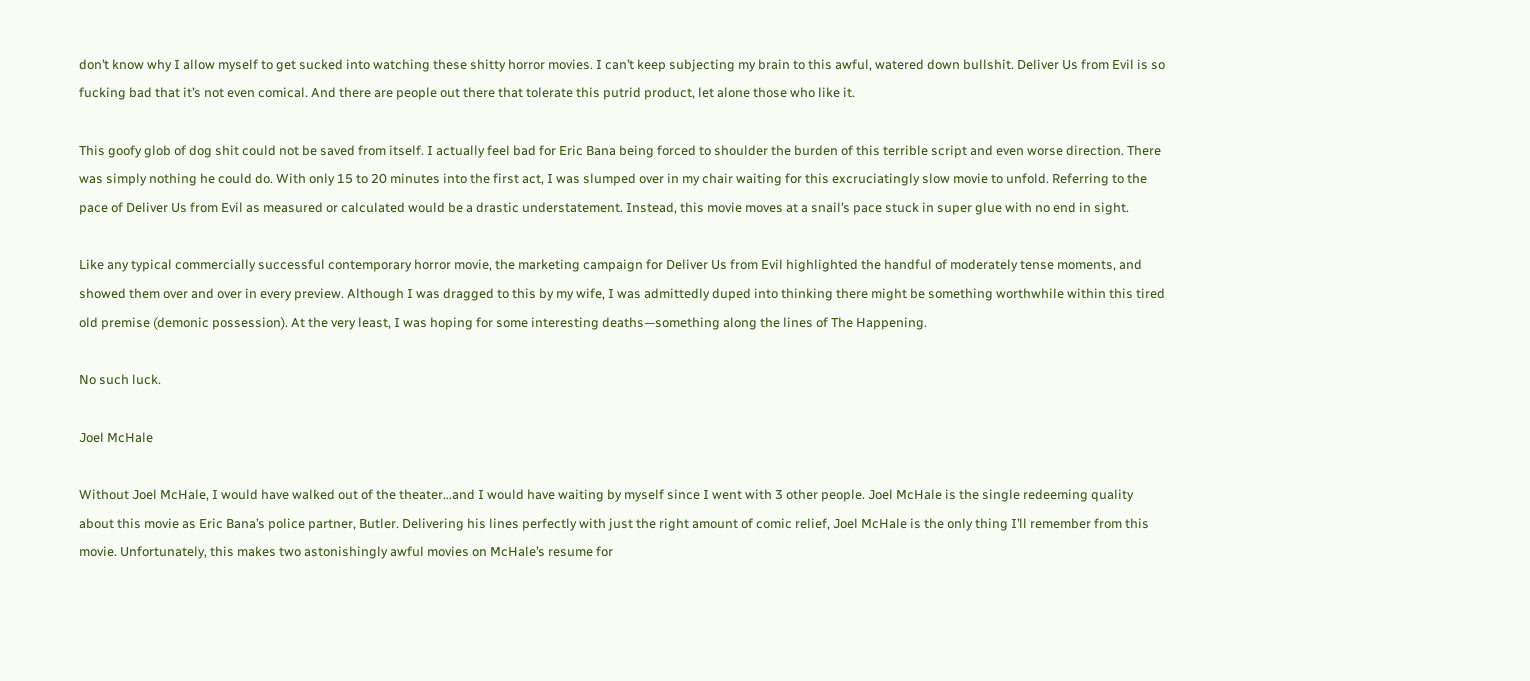don’t know why I allow myself to get sucked into watching these shitty horror movies. I can’t keep subjecting my brain to this awful, watered down bullshit. Deliver Us from Evil is so fucking bad that it’s not even comical. And there are people out there that tolerate this putrid product, let alone those who like it.

This goofy glob of dog shit could not be saved from itself. I actually feel bad for Eric Bana being forced to shoulder the burden of this terrible script and even worse direction. There was simply nothing he could do. With only 15 to 20 minutes into the first act, I was slumped over in my chair waiting for this excruciatingly slow movie to unfold. Referring to the pace of Deliver Us from Evil as measured or calculated would be a drastic understatement. Instead, this movie moves at a snail’s pace stuck in super glue with no end in sight.

Like any typical commercially successful contemporary horror movie, the marketing campaign for Deliver Us from Evil highlighted the handful of moderately tense moments, and showed them over and over in every preview. Although I was dragged to this by my wife, I was admittedly duped into thinking there might be something worthwhile within this tired old premise (demonic possession). At the very least, I was hoping for some interesting deaths—something along the lines of The Happening.

No such luck.

Joel McHale

Without Joel McHale, I would have walked out of the theater…and I would have waiting by myself since I went with 3 other people. Joel McHale is the single redeeming quality about this movie as Eric Bana’s police partner, Butler. Delivering his lines perfectly with just the right amount of comic relief, Joel McHale is the only thing I’ll remember from this movie. Unfortunately, this makes two astonishingly awful movies on McHale’s resume for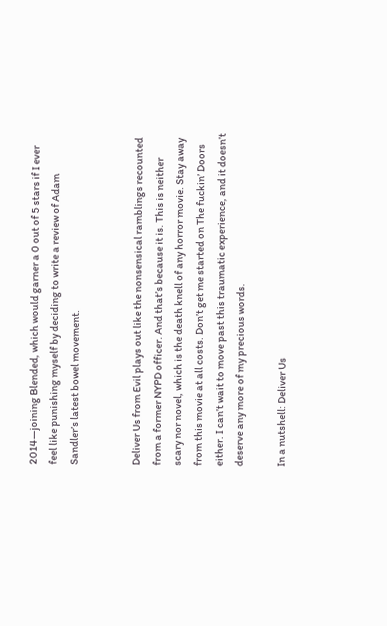2014—joining Blended, which would garner a 0 out of 5 stars if I ever feel like punishing myself by deciding to write a review of Adam Sandler’s latest bowel movement.


Deliver Us from Evil plays out like the nonsensical ramblings recounted from a former NYPD officer. And that’s because it is. This is neither scary nor novel, which is the death knell of any horror movie. Stay away from this movie at all costs. Don’t get me started on The fuckin’ Doors either. I can’t wait to move past this traumatic experience, and it doesn’t deserve any more of my precious words.

In a nutshell: Deliver Us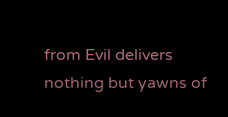from Evil delivers nothing but yawns of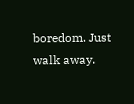boredom. Just walk away.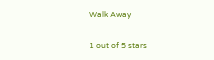Walk Away

1 out of 5 stars